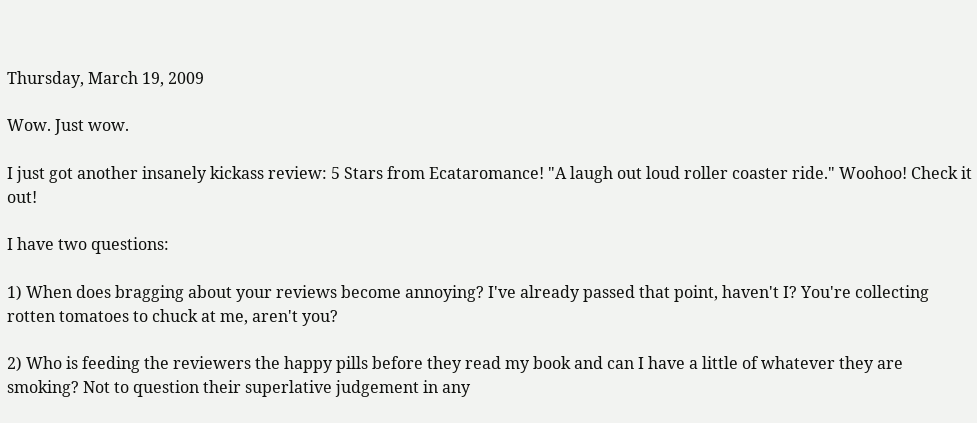Thursday, March 19, 2009

Wow. Just wow.

I just got another insanely kickass review: 5 Stars from Ecataromance! "A laugh out loud roller coaster ride." Woohoo! Check it out!

I have two questions:

1) When does bragging about your reviews become annoying? I've already passed that point, haven't I? You're collecting rotten tomatoes to chuck at me, aren't you?

2) Who is feeding the reviewers the happy pills before they read my book and can I have a little of whatever they are smoking? Not to question their superlative judgement in any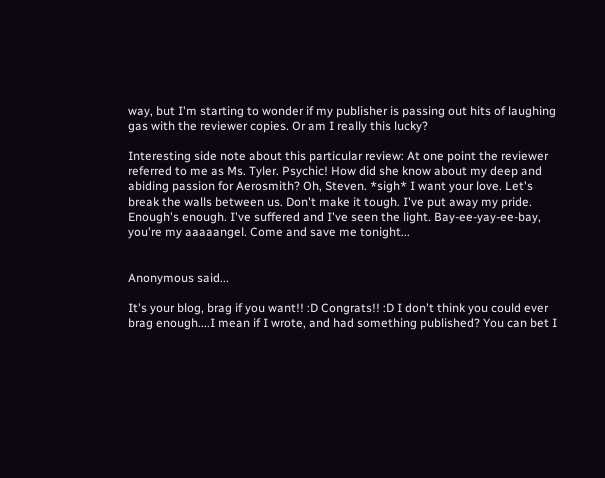way, but I'm starting to wonder if my publisher is passing out hits of laughing gas with the reviewer copies. Or am I really this lucky?

Interesting side note about this particular review: At one point the reviewer referred to me as Ms. Tyler. Psychic! How did she know about my deep and abiding passion for Aerosmith? Oh, Steven. *sigh* I want your love. Let's break the walls between us. Don't make it tough. I've put away my pride. Enough's enough. I've suffered and I've seen the light. Bay-ee-yay-ee-bay, you're my aaaaangel. Come and save me tonight...


Anonymous said...

It's your blog, brag if you want!! :D Congrats!! :D I don't think you could ever brag enough....I mean if I wrote, and had something published? You can bet I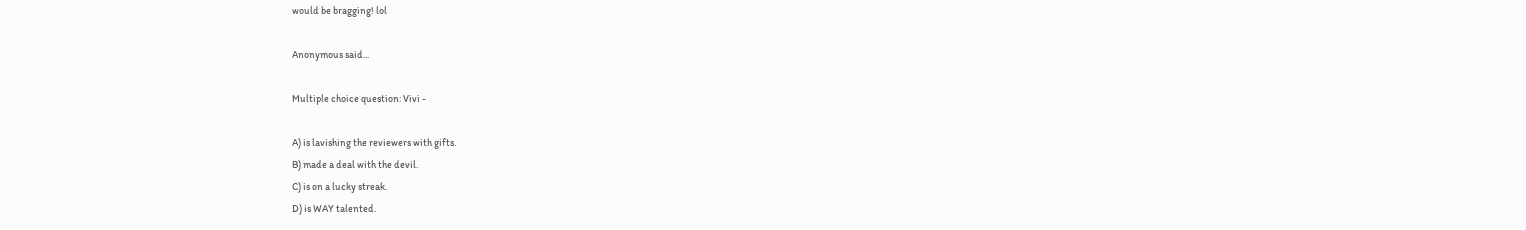would be bragging! lol

Anonymous said...

Multiple choice question: Vivi -

A) is lavishing the reviewers with gifts.
B) made a deal with the devil.
C) is on a lucky streak.
D) is WAY talented.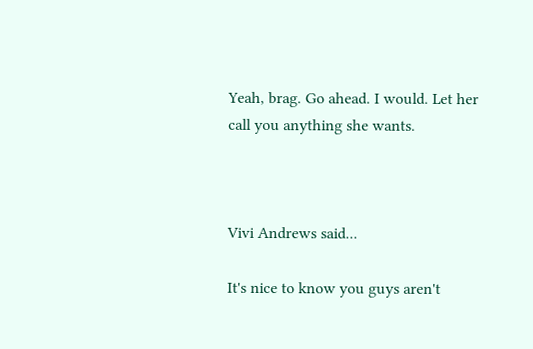Yeah, brag. Go ahead. I would. Let her call you anything she wants.



Vivi Andrews said...

It's nice to know you guys aren't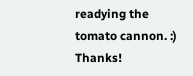readying the tomato cannon. :) Thanks!